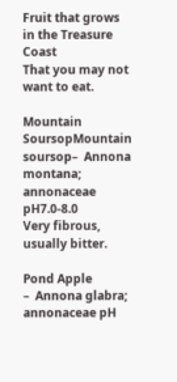Fruit that grows in the Treasure Coast
That you may not want to eat.

Mountain SoursopMountain soursop–  Annona montana; annonaceae pH7.0-8.0
Very fibrous, usually bitter.

Pond Apple
–  Annona glabra; annonaceae pH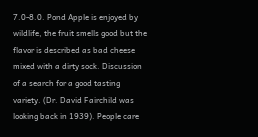7.0-8.0. Pond Apple is enjoyed by wildlife, the fruit smells good but the flavor is described as bad cheese mixed with a dirty sock. Discussion of a search for a good tasting variety. (Dr. David Fairchild was looking back in 1939). People care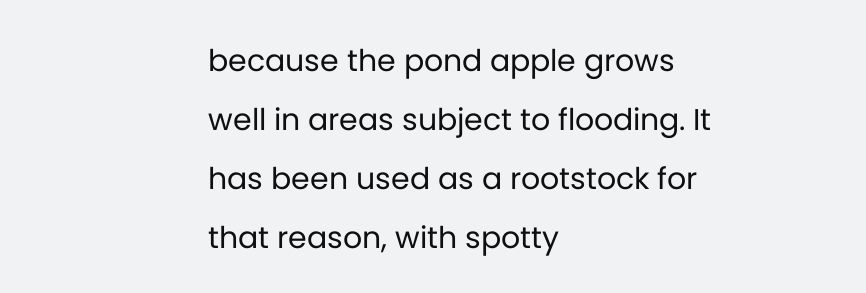because the pond apple grows well in areas subject to flooding. It has been used as a rootstock for that reason, with spotty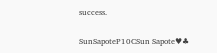success.

SunSapoteP10CSun Sapote♥♣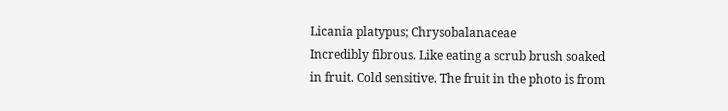Licania platypus; Chrysobalanaceae
Incredibly fibrous. Like eating a scrub brush soaked in fruit. Cold sensitive. The fruit in the photo is from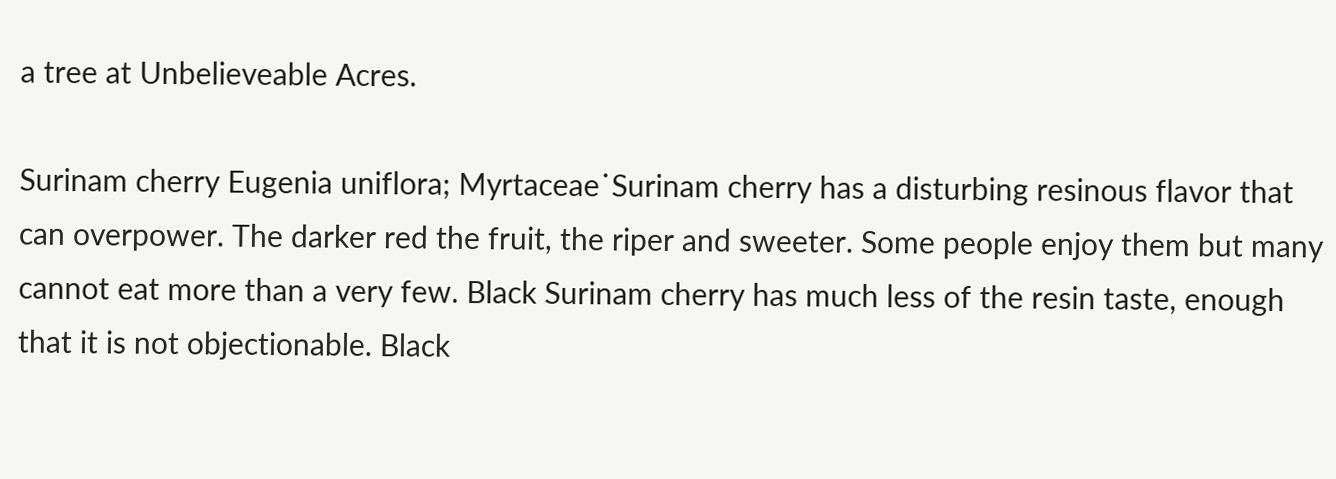a tree at Unbelieveable Acres.

Surinam cherry Eugenia uniflora; Myrtaceae˙Surinam cherry has a disturbing resinous flavor that can overpower. The darker red the fruit, the riper and sweeter. Some people enjoy them but many cannot eat more than a very few. Black Surinam cherry has much less of the resin taste, enough that it is not objectionable. Black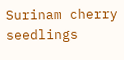Surinam cherry seedlings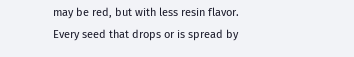may be red, but with less resin flavor.
Every seed that drops or is spread by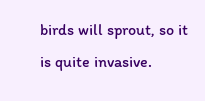birds will sprout, so it is quite invasive.